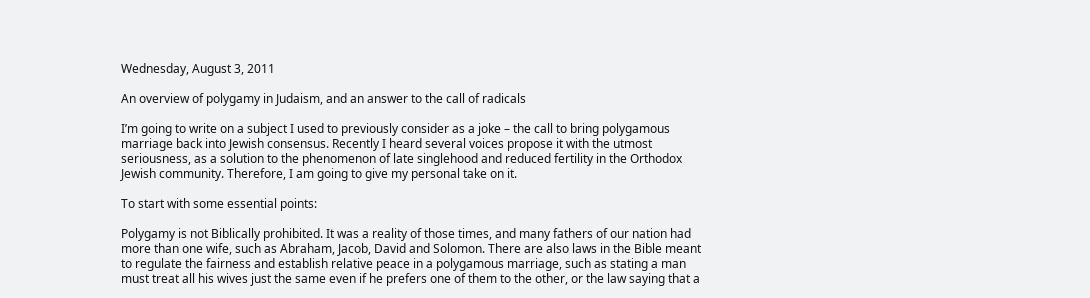Wednesday, August 3, 2011

An overview of polygamy in Judaism, and an answer to the call of radicals

I’m going to write on a subject I used to previously consider as a joke – the call to bring polygamous marriage back into Jewish consensus. Recently I heard several voices propose it with the utmost seriousness, as a solution to the phenomenon of late singlehood and reduced fertility in the Orthodox Jewish community. Therefore, I am going to give my personal take on it.

To start with some essential points:

Polygamy is not Biblically prohibited. It was a reality of those times, and many fathers of our nation had more than one wife, such as Abraham, Jacob, David and Solomon. There are also laws in the Bible meant to regulate the fairness and establish relative peace in a polygamous marriage, such as stating a man must treat all his wives just the same even if he prefers one of them to the other, or the law saying that a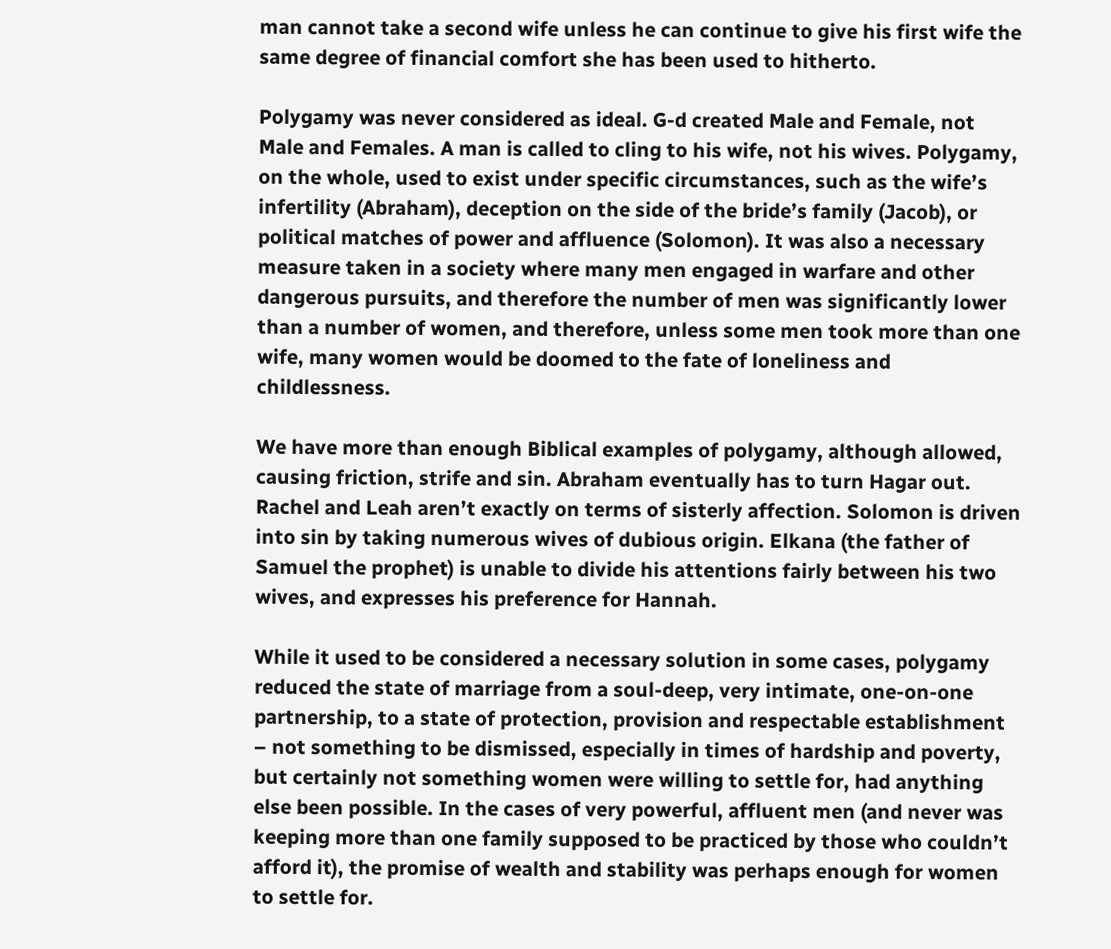man cannot take a second wife unless he can continue to give his first wife the same degree of financial comfort she has been used to hitherto.

Polygamy was never considered as ideal. G-d created Male and Female, not Male and Females. A man is called to cling to his wife, not his wives. Polygamy, on the whole, used to exist under specific circumstances, such as the wife’s infertility (Abraham), deception on the side of the bride’s family (Jacob), or political matches of power and affluence (Solomon). It was also a necessary measure taken in a society where many men engaged in warfare and other dangerous pursuits, and therefore the number of men was significantly lower than a number of women, and therefore, unless some men took more than one wife, many women would be doomed to the fate of loneliness and childlessness.

We have more than enough Biblical examples of polygamy, although allowed, causing friction, strife and sin. Abraham eventually has to turn Hagar out. Rachel and Leah aren’t exactly on terms of sisterly affection. Solomon is driven into sin by taking numerous wives of dubious origin. Elkana (the father of Samuel the prophet) is unable to divide his attentions fairly between his two wives, and expresses his preference for Hannah.

While it used to be considered a necessary solution in some cases, polygamy reduced the state of marriage from a soul-deep, very intimate, one-on-one partnership, to a state of protection, provision and respectable establishment – not something to be dismissed, especially in times of hardship and poverty, but certainly not something women were willing to settle for, had anything else been possible. In the cases of very powerful, affluent men (and never was keeping more than one family supposed to be practiced by those who couldn’t afford it), the promise of wealth and stability was perhaps enough for women to settle for.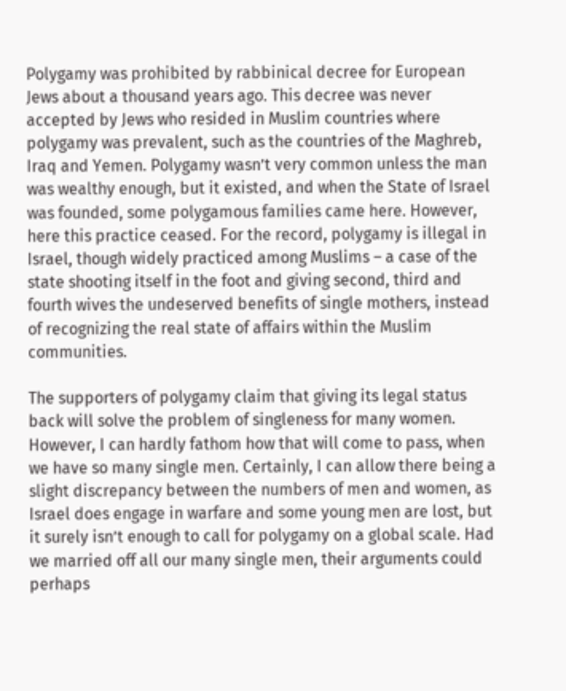Polygamy was prohibited by rabbinical decree for European Jews about a thousand years ago. This decree was never accepted by Jews who resided in Muslim countries where polygamy was prevalent, such as the countries of the Maghreb, Iraq and Yemen. Polygamy wasn’t very common unless the man was wealthy enough, but it existed, and when the State of Israel was founded, some polygamous families came here. However, here this practice ceased. For the record, polygamy is illegal in Israel, though widely practiced among Muslims – a case of the state shooting itself in the foot and giving second, third and fourth wives the undeserved benefits of single mothers, instead of recognizing the real state of affairs within the Muslim communities.

The supporters of polygamy claim that giving its legal status back will solve the problem of singleness for many women. However, I can hardly fathom how that will come to pass, when we have so many single men. Certainly, I can allow there being a slight discrepancy between the numbers of men and women, as Israel does engage in warfare and some young men are lost, but it surely isn’t enough to call for polygamy on a global scale. Had we married off all our many single men, their arguments could perhaps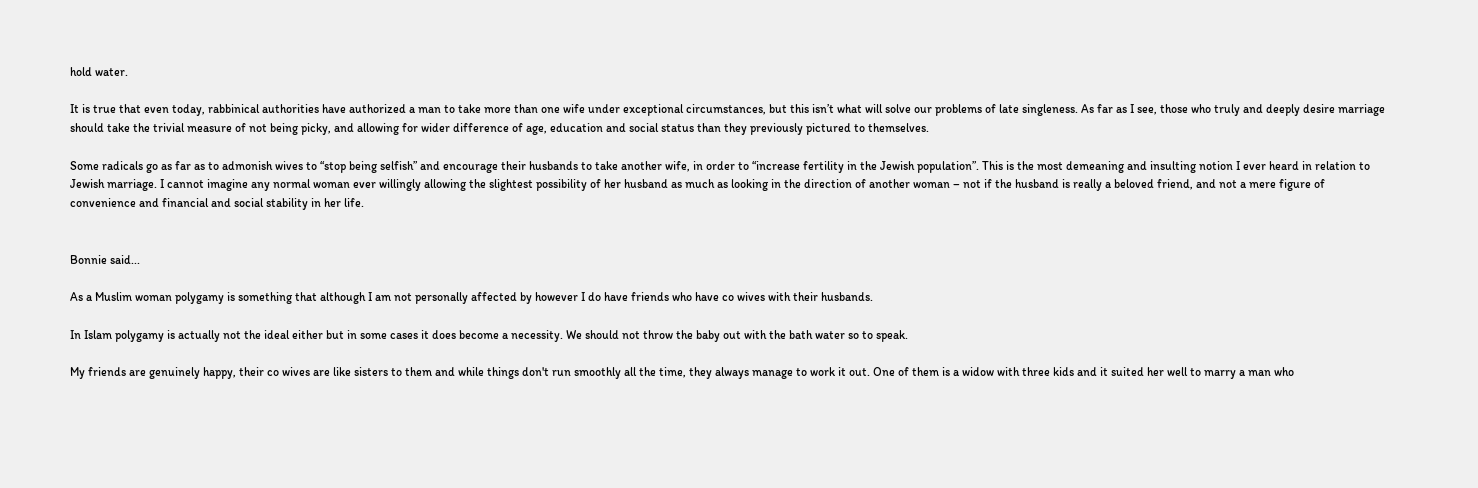hold water.

It is true that even today, rabbinical authorities have authorized a man to take more than one wife under exceptional circumstances, but this isn’t what will solve our problems of late singleness. As far as I see, those who truly and deeply desire marriage should take the trivial measure of not being picky, and allowing for wider difference of age, education and social status than they previously pictured to themselves.

Some radicals go as far as to admonish wives to “stop being selfish” and encourage their husbands to take another wife, in order to “increase fertility in the Jewish population”. This is the most demeaning and insulting notion I ever heard in relation to Jewish marriage. I cannot imagine any normal woman ever willingly allowing the slightest possibility of her husband as much as looking in the direction of another woman – not if the husband is really a beloved friend, and not a mere figure of convenience and financial and social stability in her life.


Bonnie said...

As a Muslim woman polygamy is something that although I am not personally affected by however I do have friends who have co wives with their husbands.

In Islam polygamy is actually not the ideal either but in some cases it does become a necessity. We should not throw the baby out with the bath water so to speak.

My friends are genuinely happy, their co wives are like sisters to them and while things don't run smoothly all the time, they always manage to work it out. One of them is a widow with three kids and it suited her well to marry a man who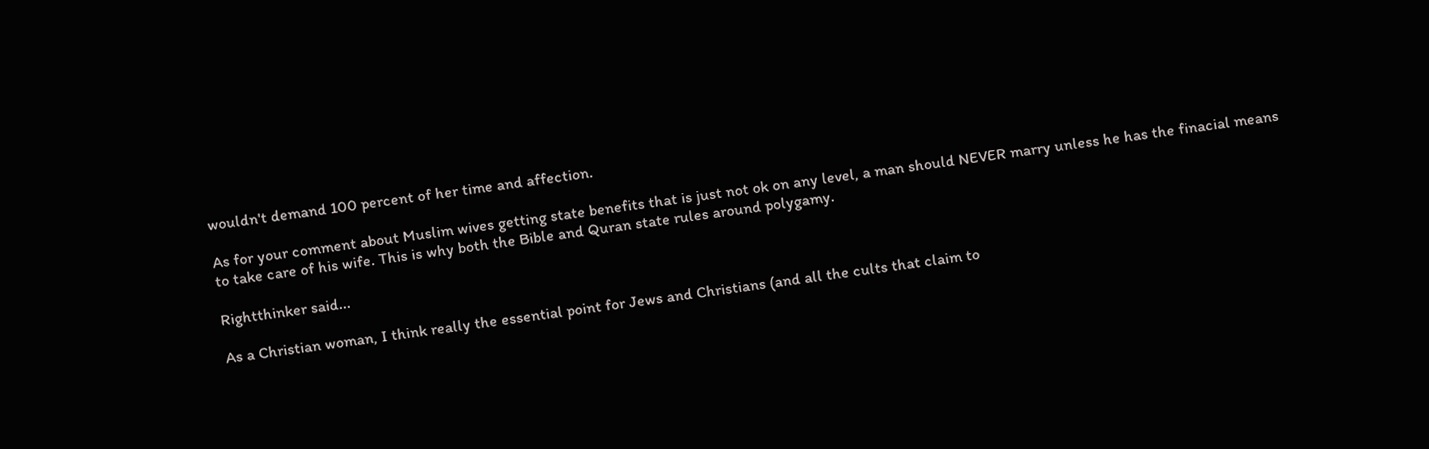wouldn't demand 100 percent of her time and affection.

As for your comment about Muslim wives getting state benefits that is just not ok on any level, a man should NEVER marry unless he has the finacial means to take care of his wife. This is why both the Bible and Quran state rules around polygamy.

Rightthinker said...

As a Christian woman, I think really the essential point for Jews and Christians (and all the cults that claim to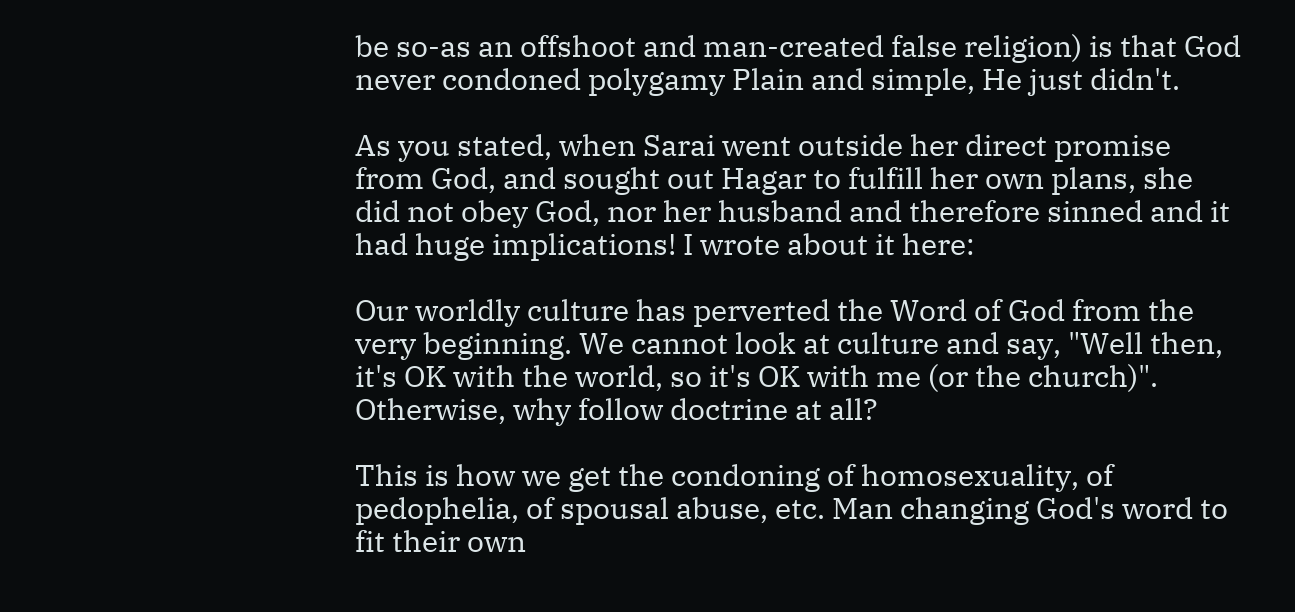be so-as an offshoot and man-created false religion) is that God never condoned polygamy Plain and simple, He just didn't.

As you stated, when Sarai went outside her direct promise from God, and sought out Hagar to fulfill her own plans, she did not obey God, nor her husband and therefore sinned and it had huge implications! I wrote about it here:

Our worldly culture has perverted the Word of God from the very beginning. We cannot look at culture and say, "Well then, it's OK with the world, so it's OK with me (or the church)". Otherwise, why follow doctrine at all?

This is how we get the condoning of homosexuality, of pedophelia, of spousal abuse, etc. Man changing God's word to fit their own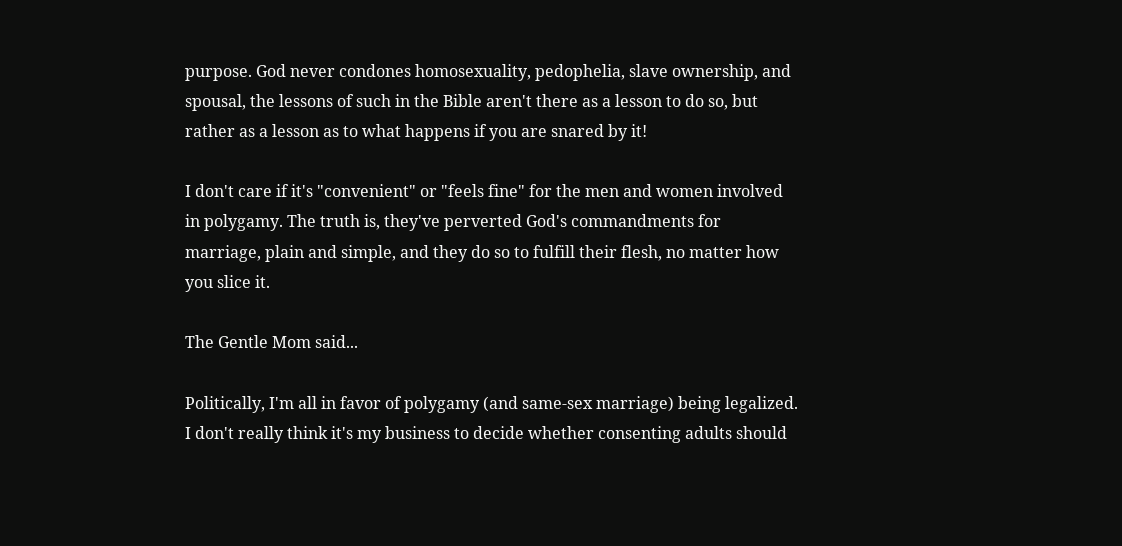purpose. God never condones homosexuality, pedophelia, slave ownership, and spousal, the lessons of such in the Bible aren't there as a lesson to do so, but rather as a lesson as to what happens if you are snared by it!

I don't care if it's "convenient" or "feels fine" for the men and women involved in polygamy. The truth is, they've perverted God's commandments for marriage, plain and simple, and they do so to fulfill their flesh, no matter how you slice it.

The Gentle Mom said...

Politically, I'm all in favor of polygamy (and same-sex marriage) being legalized. I don't really think it's my business to decide whether consenting adults should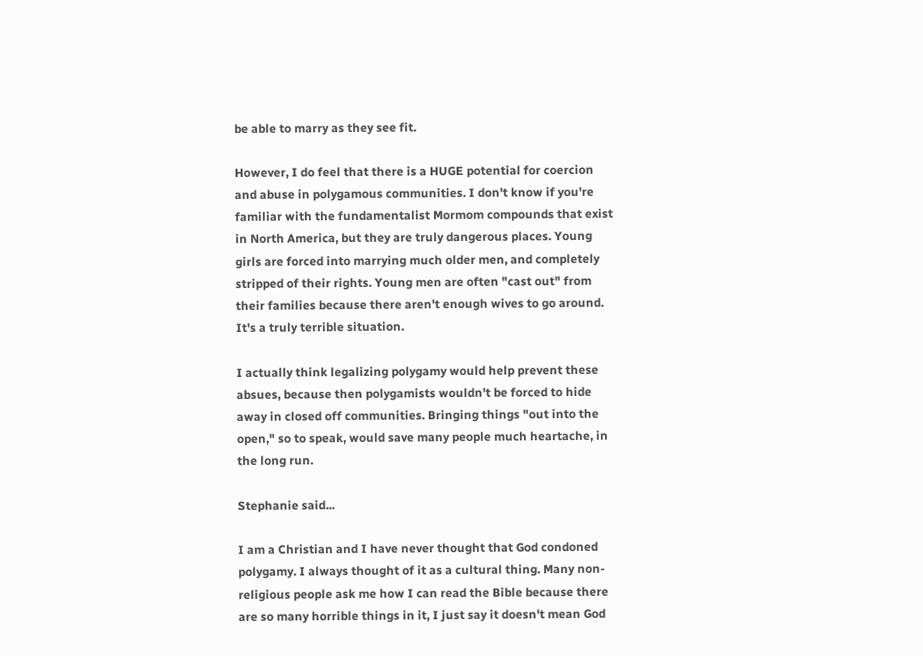be able to marry as they see fit.

However, I do feel that there is a HUGE potential for coercion and abuse in polygamous communities. I don't know if you're familiar with the fundamentalist Mormom compounds that exist in North America, but they are truly dangerous places. Young girls are forced into marrying much older men, and completely stripped of their rights. Young men are often "cast out" from their families because there aren't enough wives to go around. It's a truly terrible situation.

I actually think legalizing polygamy would help prevent these absues, because then polygamists wouldn't be forced to hide away in closed off communities. Bringing things "out into the open," so to speak, would save many people much heartache, in the long run.

Stephanie said...

I am a Christian and I have never thought that God condoned polygamy. I always thought of it as a cultural thing. Many non-religious people ask me how I can read the Bible because there are so many horrible things in it, I just say it doesn't mean God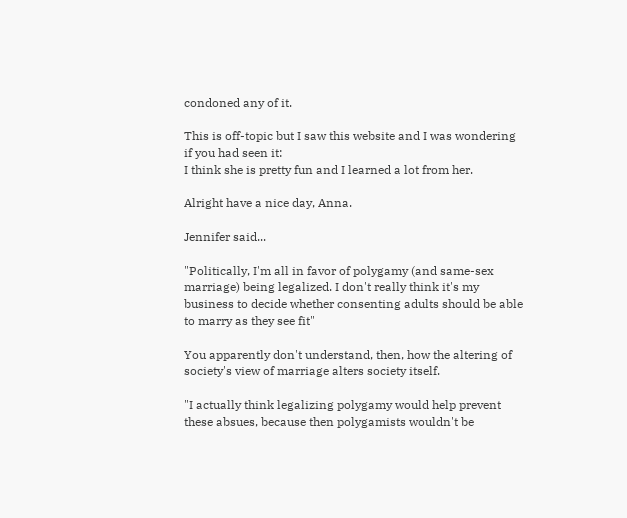condoned any of it.

This is off-topic but I saw this website and I was wondering if you had seen it:
I think she is pretty fun and I learned a lot from her.

Alright have a nice day, Anna.

Jennifer said...

"Politically, I'm all in favor of polygamy (and same-sex marriage) being legalized. I don't really think it's my business to decide whether consenting adults should be able to marry as they see fit"

You apparently don't understand, then, how the altering of society's view of marriage alters society itself.

"I actually think legalizing polygamy would help prevent these absues, because then polygamists wouldn't be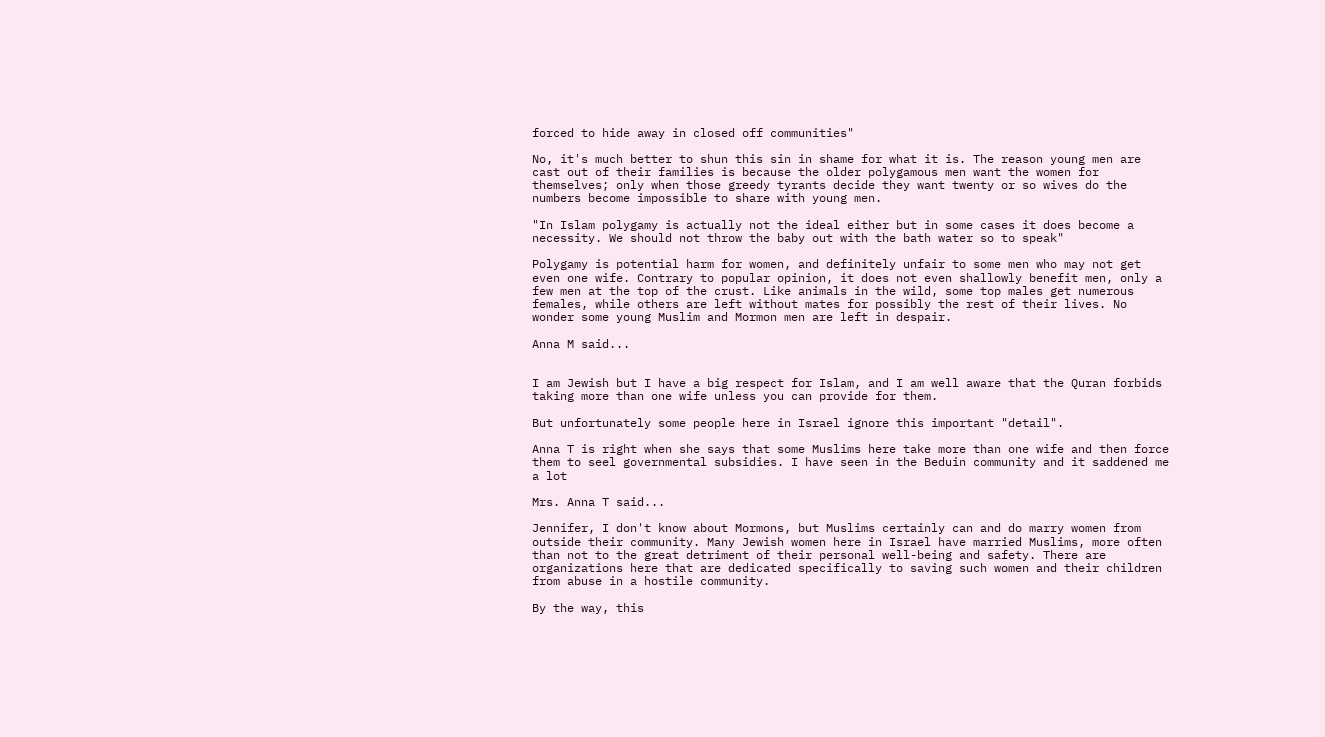forced to hide away in closed off communities"

No, it's much better to shun this sin in shame for what it is. The reason young men are cast out of their families is because the older polygamous men want the women for themselves; only when those greedy tyrants decide they want twenty or so wives do the numbers become impossible to share with young men.

"In Islam polygamy is actually not the ideal either but in some cases it does become a necessity. We should not throw the baby out with the bath water so to speak"

Polygamy is potential harm for women, and definitely unfair to some men who may not get even one wife. Contrary to popular opinion, it does not even shallowly benefit men, only a few men at the top of the crust. Like animals in the wild, some top males get numerous females, while others are left without mates for possibly the rest of their lives. No wonder some young Muslim and Mormon men are left in despair.

Anna M said...


I am Jewish but I have a big respect for Islam, and I am well aware that the Quran forbids taking more than one wife unless you can provide for them.

But unfortunately some people here in Israel ignore this important "detail".

Anna T is right when she says that some Muslims here take more than one wife and then force them to seel governmental subsidies. I have seen in the Beduin community and it saddened me a lot

Mrs. Anna T said...

Jennifer, I don't know about Mormons, but Muslims certainly can and do marry women from outside their community. Many Jewish women here in Israel have married Muslims, more often than not to the great detriment of their personal well-being and safety. There are organizations here that are dedicated specifically to saving such women and their children from abuse in a hostile community.

By the way, this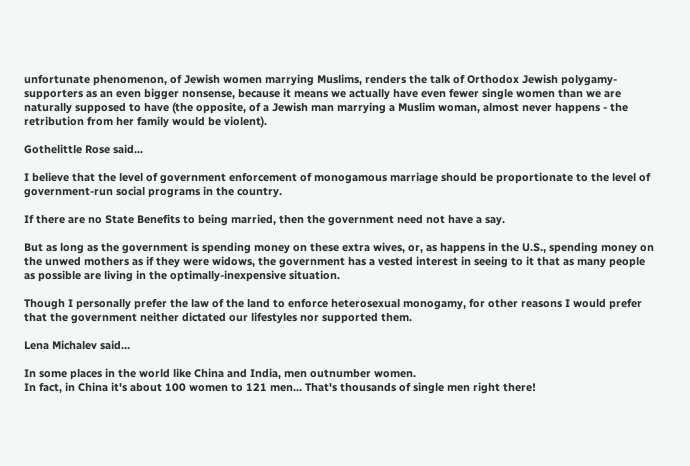unfortunate phenomenon, of Jewish women marrying Muslims, renders the talk of Orthodox Jewish polygamy-supporters as an even bigger nonsense, because it means we actually have even fewer single women than we are naturally supposed to have (the opposite, of a Jewish man marrying a Muslim woman, almost never happens - the retribution from her family would be violent).

Gothelittle Rose said...

I believe that the level of government enforcement of monogamous marriage should be proportionate to the level of government-run social programs in the country.

If there are no State Benefits to being married, then the government need not have a say.

But as long as the government is spending money on these extra wives, or, as happens in the U.S., spending money on the unwed mothers as if they were widows, the government has a vested interest in seeing to it that as many people as possible are living in the optimally-inexpensive situation.

Though I personally prefer the law of the land to enforce heterosexual monogamy, for other reasons I would prefer that the government neither dictated our lifestyles nor supported them.

Lena Michalev said...

In some places in the world like China and India, men outnumber women.
In fact, in China it's about 100 women to 121 men... That's thousands of single men right there!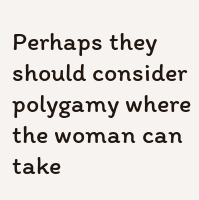Perhaps they should consider polygamy where the woman can take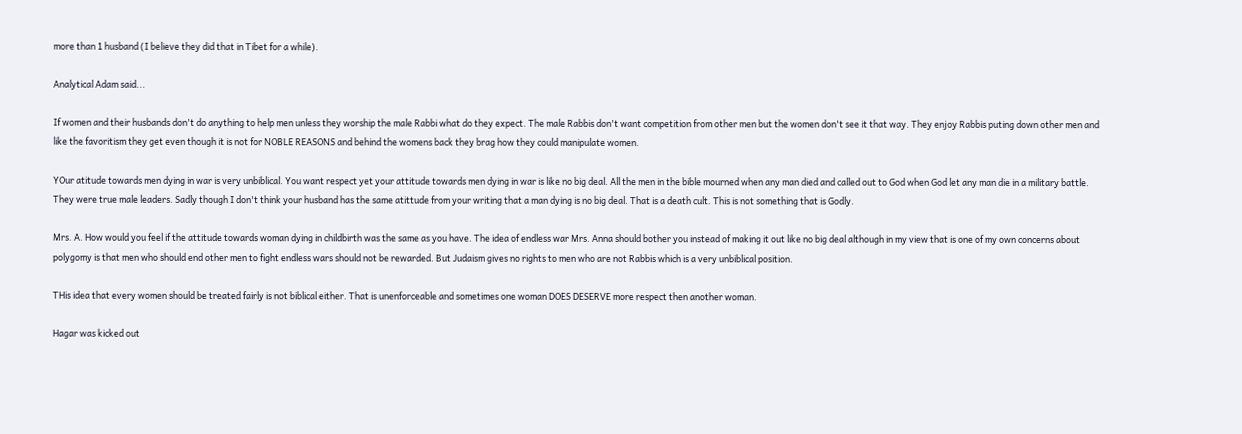more than 1 husband (I believe they did that in Tibet for a while).

Analytical Adam said...

If women and their husbands don't do anything to help men unless they worship the male Rabbi what do they expect. The male Rabbis don't want competition from other men but the women don't see it that way. They enjoy Rabbis puting down other men and like the favoritism they get even though it is not for NOBLE REASONS and behind the womens back they brag how they could manipulate women.

YOur atitude towards men dying in war is very unbiblical. You want respect yet your attitude towards men dying in war is like no big deal. All the men in the bible mourned when any man died and called out to God when God let any man die in a military battle. They were true male leaders. Sadly though I don't think your husband has the same atittude from your writing that a man dying is no big deal. That is a death cult. This is not something that is Godly.

Mrs. A. How would you feel if the attitude towards woman dying in childbirth was the same as you have. The idea of endless war Mrs. Anna should bother you instead of making it out like no big deal although in my view that is one of my own concerns about polygomy is that men who should end other men to fight endless wars should not be rewarded. But Judaism gives no rights to men who are not Rabbis which is a very unbiblical position.

THis idea that every women should be treated fairly is not biblical either. That is unenforceable and sometimes one woman DOES DESERVE more respect then another woman.

Hagar was kicked out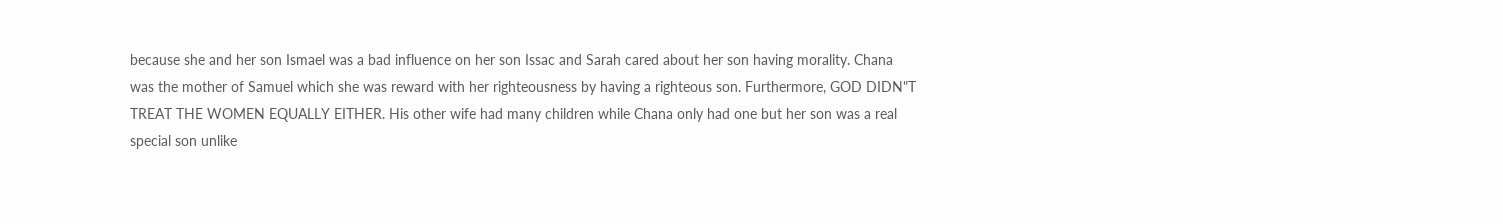because she and her son Ismael was a bad influence on her son Issac and Sarah cared about her son having morality. Chana was the mother of Samuel which she was reward with her righteousness by having a righteous son. Furthermore, GOD DIDN"T TREAT THE WOMEN EQUALLY EITHER. His other wife had many children while Chana only had one but her son was a real special son unlike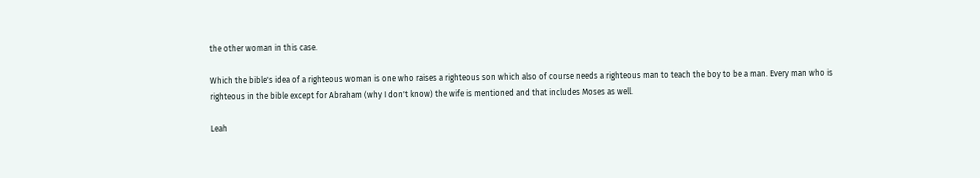the other woman in this case.

Which the bible's idea of a righteous woman is one who raises a righteous son which also of course needs a righteous man to teach the boy to be a man. Every man who is righteous in the bible except for Abraham (why I don't know) the wife is mentioned and that includes Moses as well.

Leah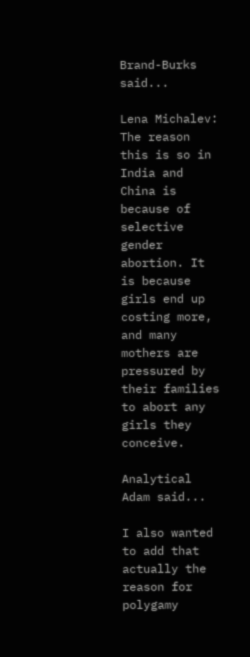Brand-Burks said...

Lena Michalev: The reason this is so in India and China is because of selective gender abortion. It is because girls end up costing more, and many mothers are pressured by their families to abort any girls they conceive.

Analytical Adam said...

I also wanted to add that actually the reason for polygamy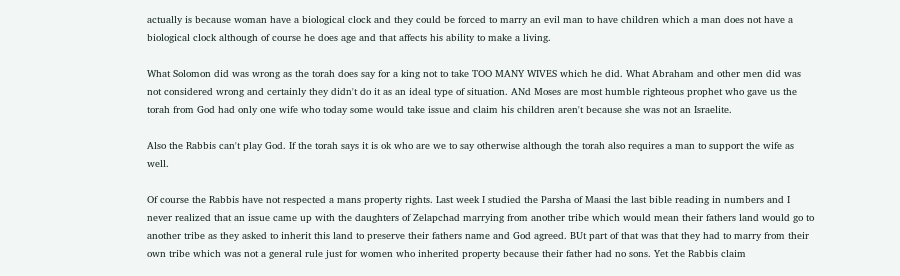actually is because woman have a biological clock and they could be forced to marry an evil man to have children which a man does not have a biological clock although of course he does age and that affects his ability to make a living.

What Solomon did was wrong as the torah does say for a king not to take TOO MANY WIVES which he did. What Abraham and other men did was not considered wrong and certainly they didn't do it as an ideal type of situation. ANd Moses are most humble righteous prophet who gave us the torah from God had only one wife who today some would take issue and claim his children aren't because she was not an Israelite.

Also the Rabbis can't play God. If the torah says it is ok who are we to say otherwise although the torah also requires a man to support the wife as well.

Of course the Rabbis have not respected a mans property rights. Last week I studied the Parsha of Maasi the last bible reading in numbers and I never realized that an issue came up with the daughters of Zelapchad marrying from another tribe which would mean their fathers land would go to another tribe as they asked to inherit this land to preserve their fathers name and God agreed. BUt part of that was that they had to marry from their own tribe which was not a general rule just for women who inherited property because their father had no sons. Yet the Rabbis claim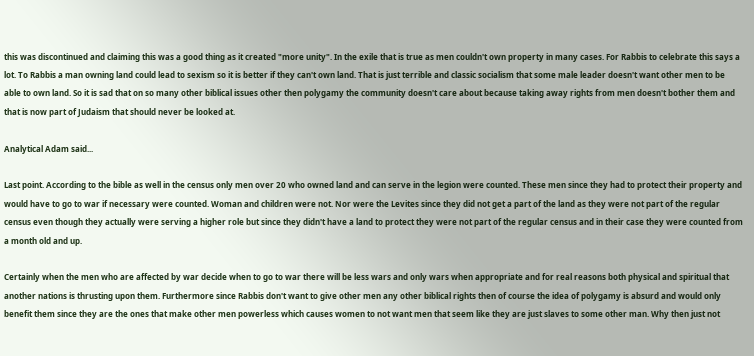this was discontinued and claiming this was a good thing as it created "more unity". In the exile that is true as men couldn't own property in many cases. For Rabbis to celebrate this says a lot. To Rabbis a man owning land could lead to sexism so it is better if they can't own land. That is just terrible and classic socialism that some male leader doesn't want other men to be able to own land. So it is sad that on so many other biblical issues other then polygamy the community doesn't care about because taking away rights from men doesn't bother them and that is now part of Judaism that should never be looked at.

Analytical Adam said...

Last point. According to the bible as well in the census only men over 20 who owned land and can serve in the legion were counted. These men since they had to protect their property and would have to go to war if necessary were counted. Woman and children were not. Nor were the Levites since they did not get a part of the land as they were not part of the regular census even though they actually were serving a higher role but since they didn't have a land to protect they were not part of the regular census and in their case they were counted from a month old and up.

Certainly when the men who are affected by war decide when to go to war there will be less wars and only wars when appropriate and for real reasons both physical and spiritual that another nations is thrusting upon them. Furthermore since Rabbis don't want to give other men any other biblical rights then of course the idea of polygamy is absurd and would only benefit them since they are the ones that make other men powerless which causes women to not want men that seem like they are just slaves to some other man. Why then just not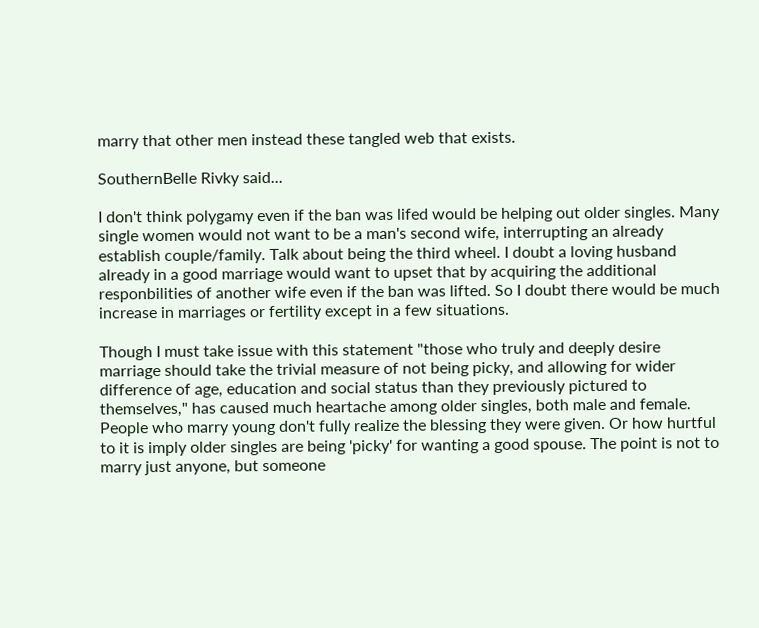marry that other men instead these tangled web that exists.

SouthernBelle Rivky said...

I don't think polygamy even if the ban was lifed would be helping out older singles. Many single women would not want to be a man's second wife, interrupting an already establish couple/family. Talk about being the third wheel. I doubt a loving husband already in a good marriage would want to upset that by acquiring the additional responbilities of another wife even if the ban was lifted. So I doubt there would be much increase in marriages or fertility except in a few situations.

Though I must take issue with this statement "those who truly and deeply desire marriage should take the trivial measure of not being picky, and allowing for wider difference of age, education and social status than they previously pictured to themselves," has caused much heartache among older singles, both male and female. People who marry young don't fully realize the blessing they were given. Or how hurtful to it is imply older singles are being 'picky' for wanting a good spouse. The point is not to marry just anyone, but someone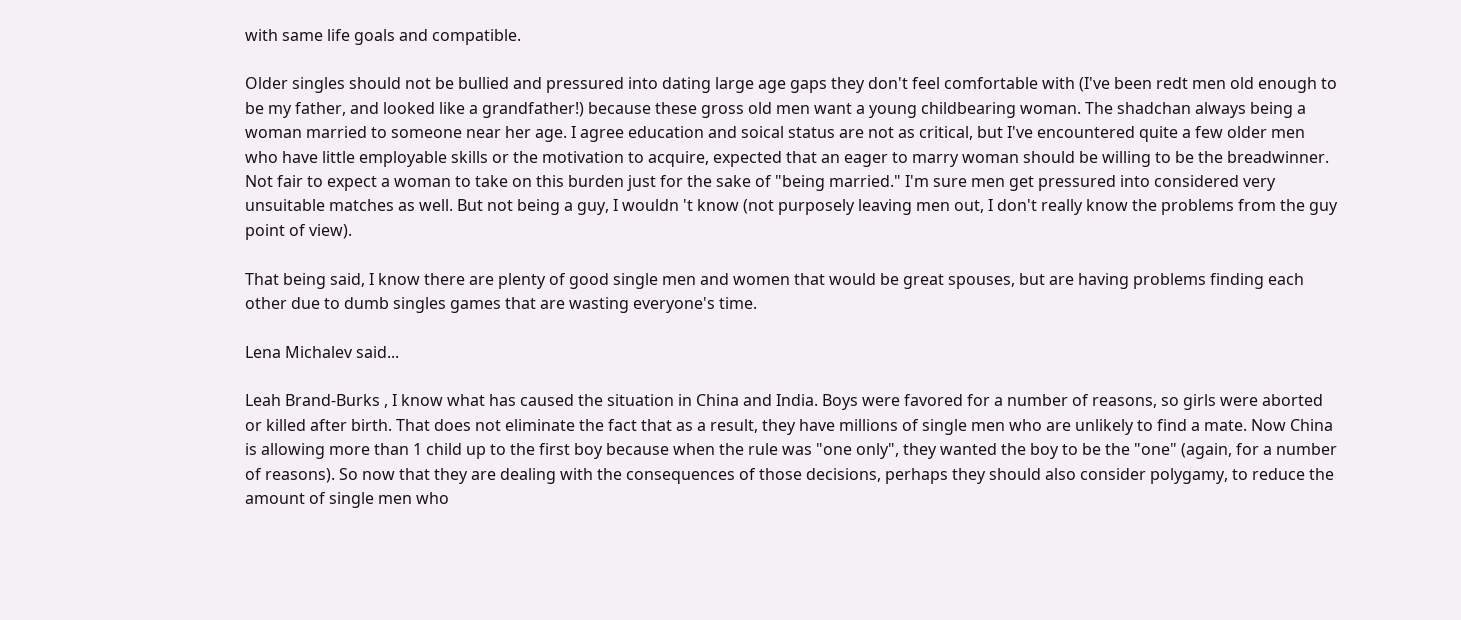with same life goals and compatible.

Older singles should not be bullied and pressured into dating large age gaps they don't feel comfortable with (I've been redt men old enough to be my father, and looked like a grandfather!) because these gross old men want a young childbearing woman. The shadchan always being a woman married to someone near her age. I agree education and soical status are not as critical, but I've encountered quite a few older men who have little employable skills or the motivation to acquire, expected that an eager to marry woman should be willing to be the breadwinner. Not fair to expect a woman to take on this burden just for the sake of "being married." I'm sure men get pressured into considered very unsuitable matches as well. But not being a guy, I wouldn 't know (not purposely leaving men out, I don't really know the problems from the guy point of view).

That being said, I know there are plenty of good single men and women that would be great spouses, but are having problems finding each other due to dumb singles games that are wasting everyone's time.

Lena Michalev said...

Leah Brand-Burks , I know what has caused the situation in China and India. Boys were favored for a number of reasons, so girls were aborted or killed after birth. That does not eliminate the fact that as a result, they have millions of single men who are unlikely to find a mate. Now China is allowing more than 1 child up to the first boy because when the rule was "one only", they wanted the boy to be the "one" (again, for a number of reasons). So now that they are dealing with the consequences of those decisions, perhaps they should also consider polygamy, to reduce the amount of single men who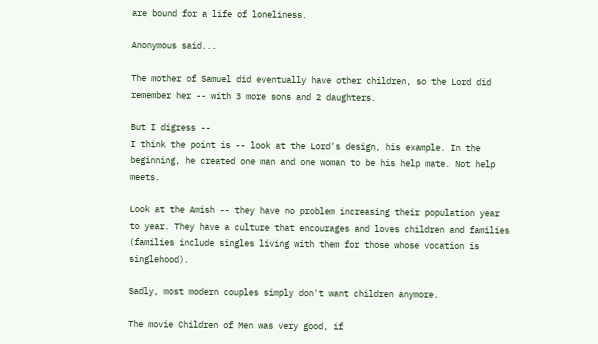are bound for a life of loneliness.

Anonymous said...

The mother of Samuel did eventually have other children, so the Lord did remember her -- with 3 more sons and 2 daughters.

But I digress --
I think the point is -- look at the Lord's design, his example. In the beginning, he created one man and one woman to be his help mate. Not help meets.

Look at the Amish -- they have no problem increasing their population year to year. They have a culture that encourages and loves children and families (families include singles living with them for those whose vocation is singlehood).

Sadly, most modern couples simply don't want children anymore.

The movie Children of Men was very good, if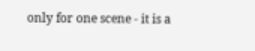only for one scene - it is a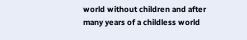world without children and after many years of a childless world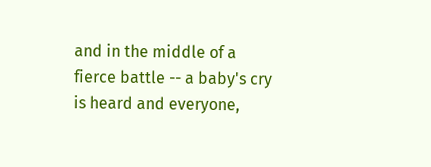and in the middle of a fierce battle -- a baby's cry is heard and everyone,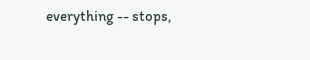everything -- stops,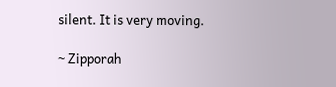silent. It is very moving.

~ Zipporah